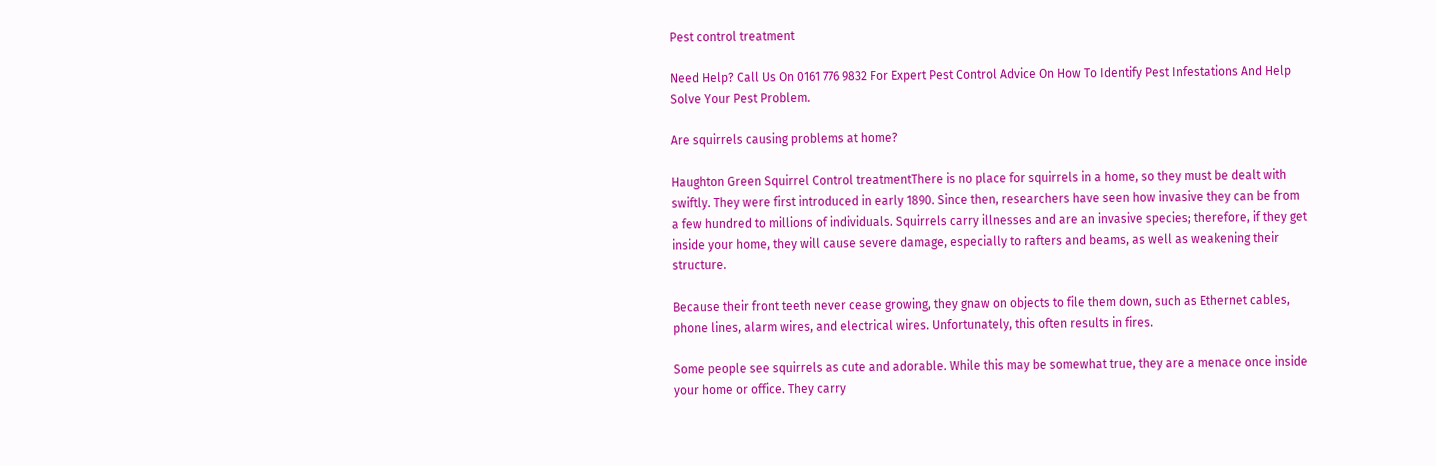Pest control treatment

Need Help? Call Us On 0161 776 9832 For Expert Pest Control Advice On How To Identify Pest Infestations And Help Solve Your Pest Problem.

Are squirrels causing problems at home?

Haughton Green Squirrel Control treatmentThere is no place for squirrels in a home, so they must be dealt with swiftly. They were first introduced in early 1890. Since then, researchers have seen how invasive they can be from a few hundred to millions of individuals. Squirrels carry illnesses and are an invasive species; therefore, if they get inside your home, they will cause severe damage, especially to rafters and beams, as well as weakening their structure.

Because their front teeth never cease growing, they gnaw on objects to file them down, such as Ethernet cables, phone lines, alarm wires, and electrical wires. Unfortunately, this often results in fires.

Some people see squirrels as cute and adorable. While this may be somewhat true, they are a menace once inside your home or office. They carry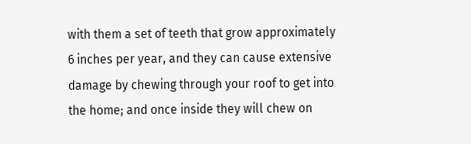with them a set of teeth that grow approximately 6 inches per year, and they can cause extensive damage by chewing through your roof to get into the home; and once inside they will chew on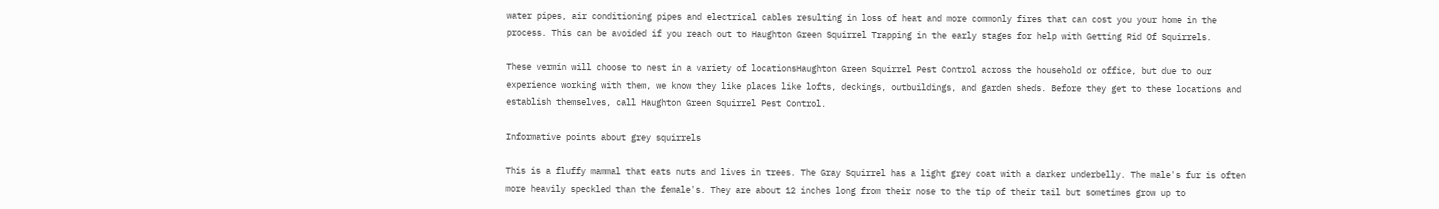water pipes, air conditioning pipes and electrical cables resulting in loss of heat and more commonly fires that can cost you your home in the process. This can be avoided if you reach out to Haughton Green Squirrel Trapping in the early stages for help with Getting Rid Of Squirrels.

These vermin will choose to nest in a variety of locationsHaughton Green Squirrel Pest Control across the household or office, but due to our experience working with them, we know they like places like lofts, deckings, outbuildings, and garden sheds. Before they get to these locations and establish themselves, call Haughton Green Squirrel Pest Control.

Informative points about grey squirrels

This is a fluffy mammal that eats nuts and lives in trees. The Gray Squirrel has a light grey coat with a darker underbelly. The male's fur is often more heavily speckled than the female's. They are about 12 inches long from their nose to the tip of their tail but sometimes grow up to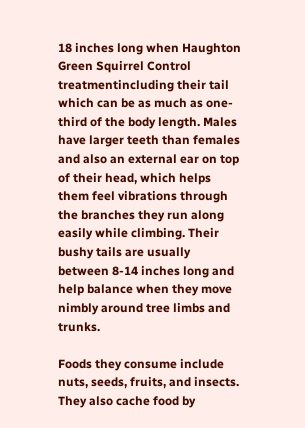18 inches long when Haughton Green Squirrel Control treatmentincluding their tail which can be as much as one-third of the body length. Males have larger teeth than females and also an external ear on top of their head, which helps them feel vibrations through the branches they run along easily while climbing. Their bushy tails are usually between 8-14 inches long and help balance when they move nimbly around tree limbs and trunks.

Foods they consume include nuts, seeds, fruits, and insects. They also cache food by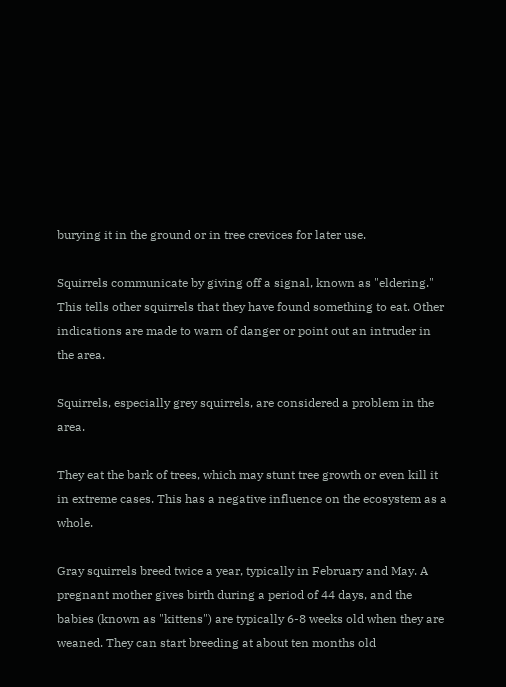burying it in the ground or in tree crevices for later use.

Squirrels communicate by giving off a signal, known as "eldering." This tells other squirrels that they have found something to eat. Other indications are made to warn of danger or point out an intruder in the area.

Squirrels, especially grey squirrels, are considered a problem in the area.

They eat the bark of trees, which may stunt tree growth or even kill it in extreme cases. This has a negative influence on the ecosystem as a whole.

Gray squirrels breed twice a year, typically in February and May. A pregnant mother gives birth during a period of 44 days, and the babies (known as "kittens") are typically 6-8 weeks old when they are weaned. They can start breeding at about ten months old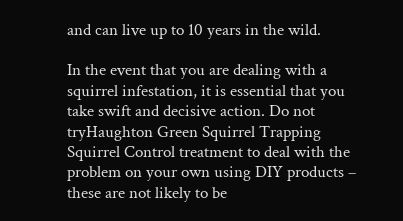and can live up to 10 years in the wild.

In the event that you are dealing with a squirrel infestation, it is essential that you take swift and decisive action. Do not tryHaughton Green Squirrel Trapping Squirrel Control treatment to deal with the problem on your own using DIY products – these are not likely to be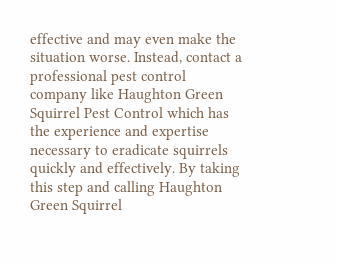effective and may even make the situation worse. Instead, contact a professional pest control company like Haughton Green Squirrel Pest Control which has the experience and expertise necessary to eradicate squirrels quickly and effectively. By taking this step and calling Haughton Green Squirrel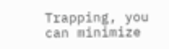Trapping, you can minimize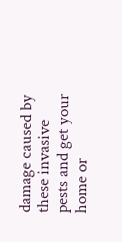damage caused by these invasive pests and get your home or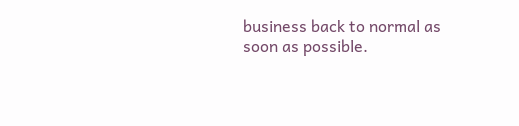business back to normal as soon as possible.